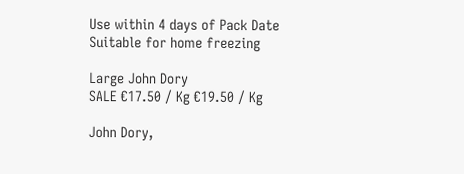Use within 4 days of Pack Date
Suitable for home freezing

Large John Dory
SALE €17.50 / Kg €19.50 / Kg

John Dory,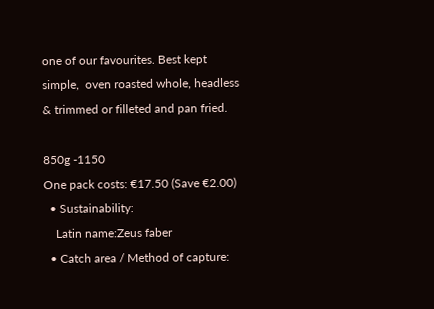one of our favourites. Best kept simple,  oven roasted whole, headless & trimmed or filleted and pan fried.

850g -1150
One pack costs: €17.50 (Save €2.00)
  • Sustainability:
    Latin name:Zeus faber
  • Catch area / Method of capture: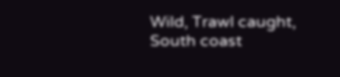Wild, Trawl caught, South coast